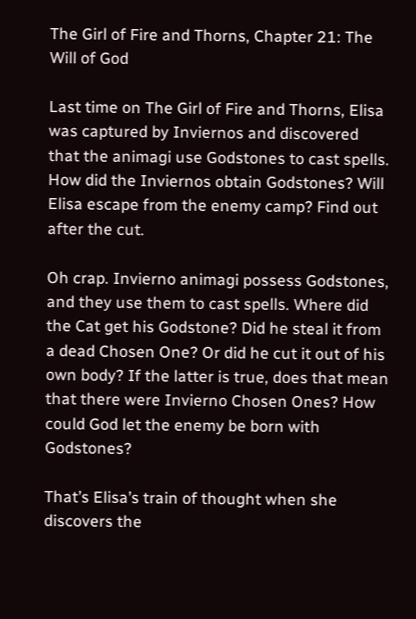The Girl of Fire and Thorns, Chapter 21: The Will of God

Last time on The Girl of Fire and Thorns, Elisa was captured by Inviernos and discovered that the animagi use Godstones to cast spells. How did the Inviernos obtain Godstones? Will Elisa escape from the enemy camp? Find out after the cut.

Oh crap. Invierno animagi possess Godstones, and they use them to cast spells. Where did the Cat get his Godstone? Did he steal it from a dead Chosen One? Or did he cut it out of his own body? If the latter is true, does that mean that there were Invierno Chosen Ones? How could God let the enemy be born with Godstones?

That’s Elisa’s train of thought when she discovers the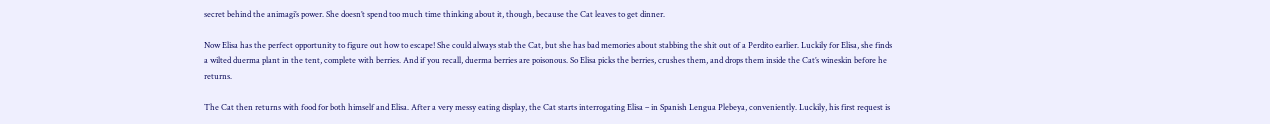secret behind the animagi’s power. She doesn’t spend too much time thinking about it, though, because the Cat leaves to get dinner.

Now Elisa has the perfect opportunity to figure out how to escape! She could always stab the Cat, but she has bad memories about stabbing the shit out of a Perdito earlier. Luckily for Elisa, she finds a wilted duerma plant in the tent, complete with berries. And if you recall, duerma berries are poisonous. So Elisa picks the berries, crushes them, and drops them inside the Cat’s wineskin before he returns.

The Cat then returns with food for both himself and Elisa. After a very messy eating display, the Cat starts interrogating Elisa – in Spanish Lengua Plebeya, conveniently. Luckily, his first request is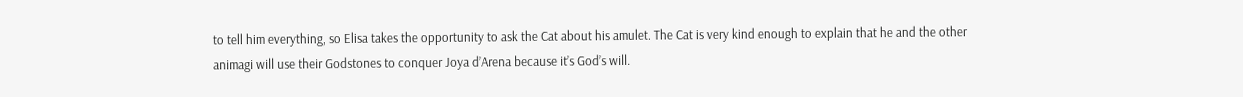to tell him everything, so Elisa takes the opportunity to ask the Cat about his amulet. The Cat is very kind enough to explain that he and the other animagi will use their Godstones to conquer Joya d’Arena because it’s God’s will.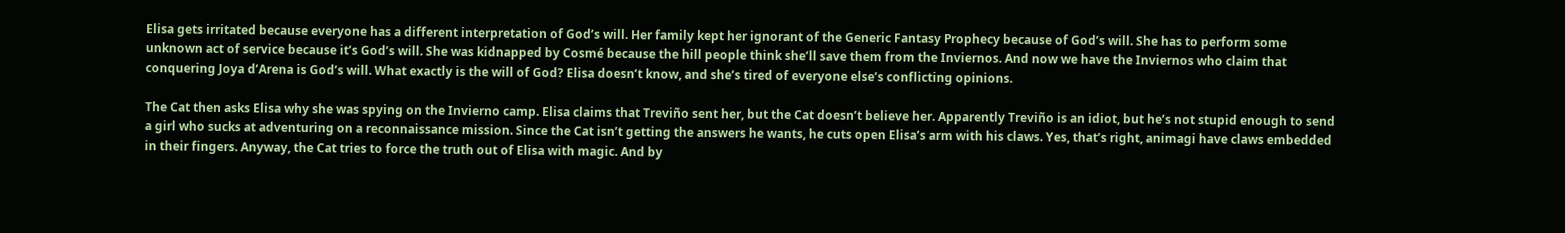Elisa gets irritated because everyone has a different interpretation of God’s will. Her family kept her ignorant of the Generic Fantasy Prophecy because of God’s will. She has to perform some unknown act of service because it’s God’s will. She was kidnapped by Cosmé because the hill people think she’ll save them from the Inviernos. And now we have the Inviernos who claim that conquering Joya d’Arena is God’s will. What exactly is the will of God? Elisa doesn’t know, and she’s tired of everyone else’s conflicting opinions.

The Cat then asks Elisa why she was spying on the Invierno camp. Elisa claims that Treviño sent her, but the Cat doesn’t believe her. Apparently Treviño is an idiot, but he’s not stupid enough to send a girl who sucks at adventuring on a reconnaissance mission. Since the Cat isn’t getting the answers he wants, he cuts open Elisa’s arm with his claws. Yes, that’s right, animagi have claws embedded in their fingers. Anyway, the Cat tries to force the truth out of Elisa with magic. And by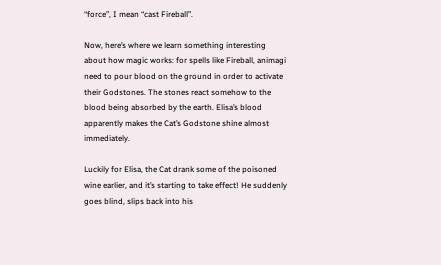“force”, I mean “cast Fireball”.

Now, here’s where we learn something interesting about how magic works: for spells like Fireball, animagi need to pour blood on the ground in order to activate their Godstones. The stones react somehow to the blood being absorbed by the earth. Elisa’s blood apparently makes the Cat’s Godstone shine almost immediately.

Luckily for Elisa, the Cat drank some of the poisoned wine earlier, and it’s starting to take effect! He suddenly goes blind, slips back into his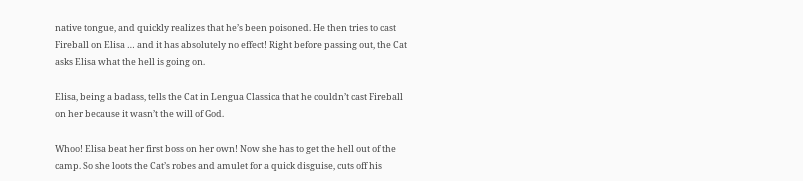native tongue, and quickly realizes that he’s been poisoned. He then tries to cast Fireball on Elisa … and it has absolutely no effect! Right before passing out, the Cat asks Elisa what the hell is going on.

Elisa, being a badass, tells the Cat in Lengua Classica that he couldn’t cast Fireball on her because it wasn’t the will of God.

Whoo! Elisa beat her first boss on her own! Now she has to get the hell out of the camp. So she loots the Cat’s robes and amulet for a quick disguise, cuts off his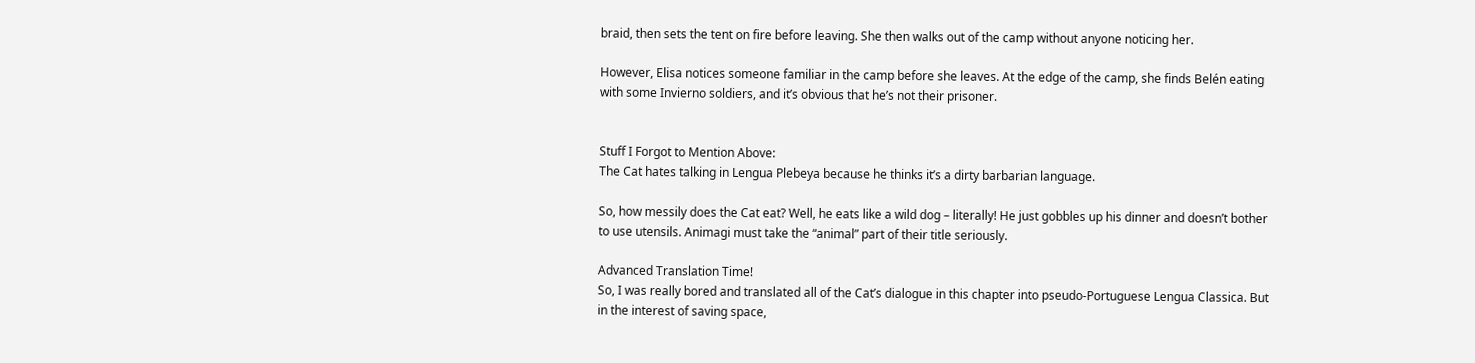braid, then sets the tent on fire before leaving. She then walks out of the camp without anyone noticing her.

However, Elisa notices someone familiar in the camp before she leaves. At the edge of the camp, she finds Belén eating with some Invierno soldiers, and it’s obvious that he’s not their prisoner.


Stuff I Forgot to Mention Above:
The Cat hates talking in Lengua Plebeya because he thinks it’s a dirty barbarian language.

So, how messily does the Cat eat? Well, he eats like a wild dog – literally! He just gobbles up his dinner and doesn’t bother to use utensils. Animagi must take the “animal” part of their title seriously.

Advanced Translation Time!
So, I was really bored and translated all of the Cat’s dialogue in this chapter into pseudo-Portuguese Lengua Classica. But in the interest of saving space,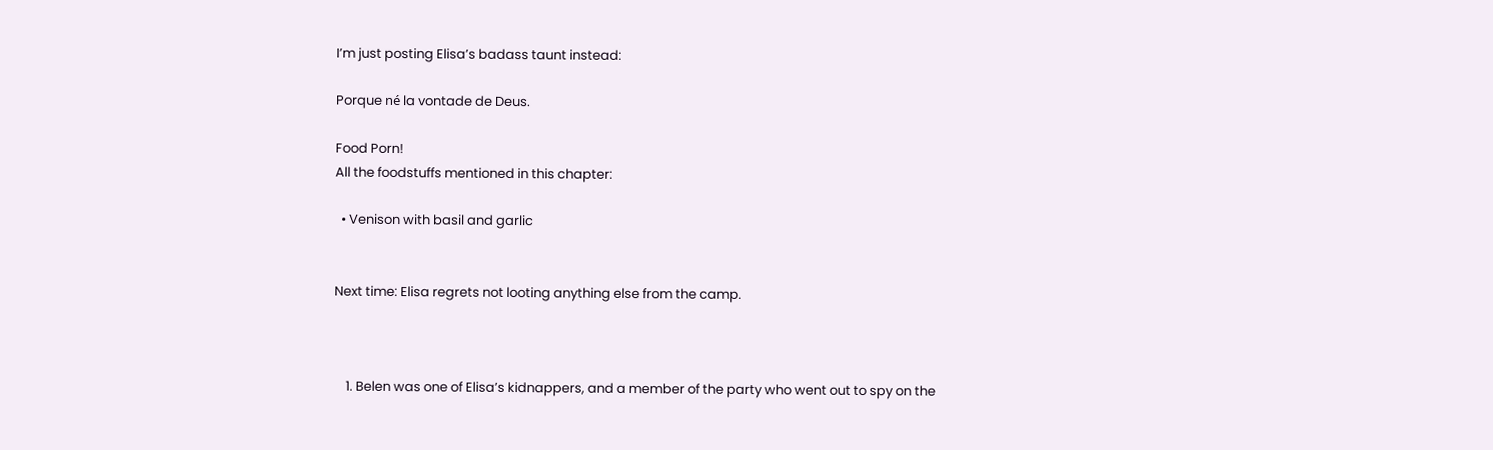I’m just posting Elisa’s badass taunt instead:

Porque né la vontade de Deus.

Food Porn!
All the foodstuffs mentioned in this chapter:

  • Venison with basil and garlic


Next time: Elisa regrets not looting anything else from the camp.



    1. Belen was one of Elisa’s kidnappers, and a member of the party who went out to spy on the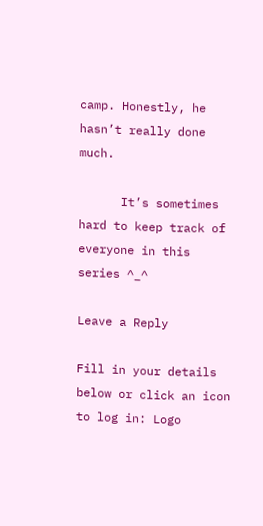camp. Honestly, he hasn’t really done much.

      It’s sometimes hard to keep track of everyone in this series ^_^

Leave a Reply

Fill in your details below or click an icon to log in: Logo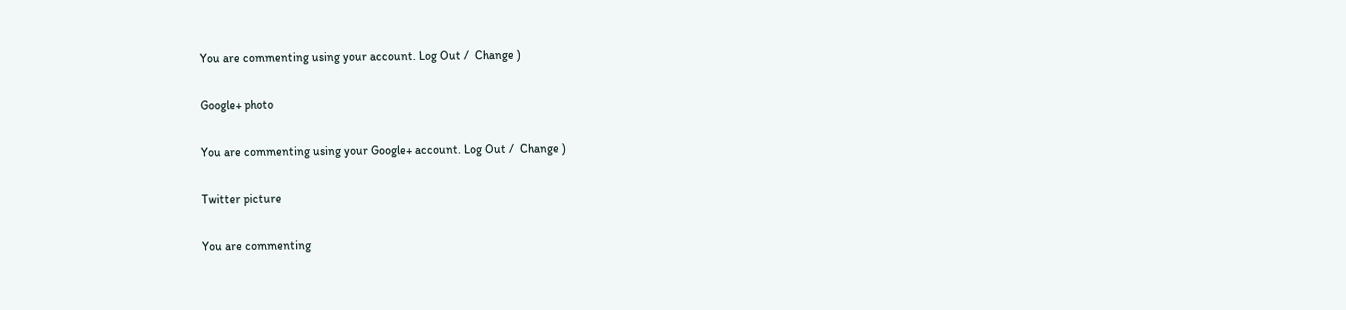You are commenting using your account. Log Out /  Change )

Google+ photo

You are commenting using your Google+ account. Log Out /  Change )

Twitter picture

You are commenting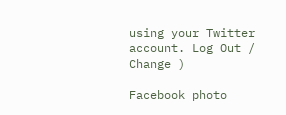using your Twitter account. Log Out /  Change )

Facebook photo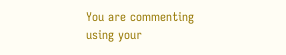You are commenting using your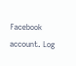Facebook account. Log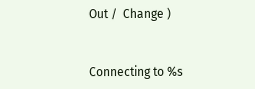Out /  Change )


Connecting to %s